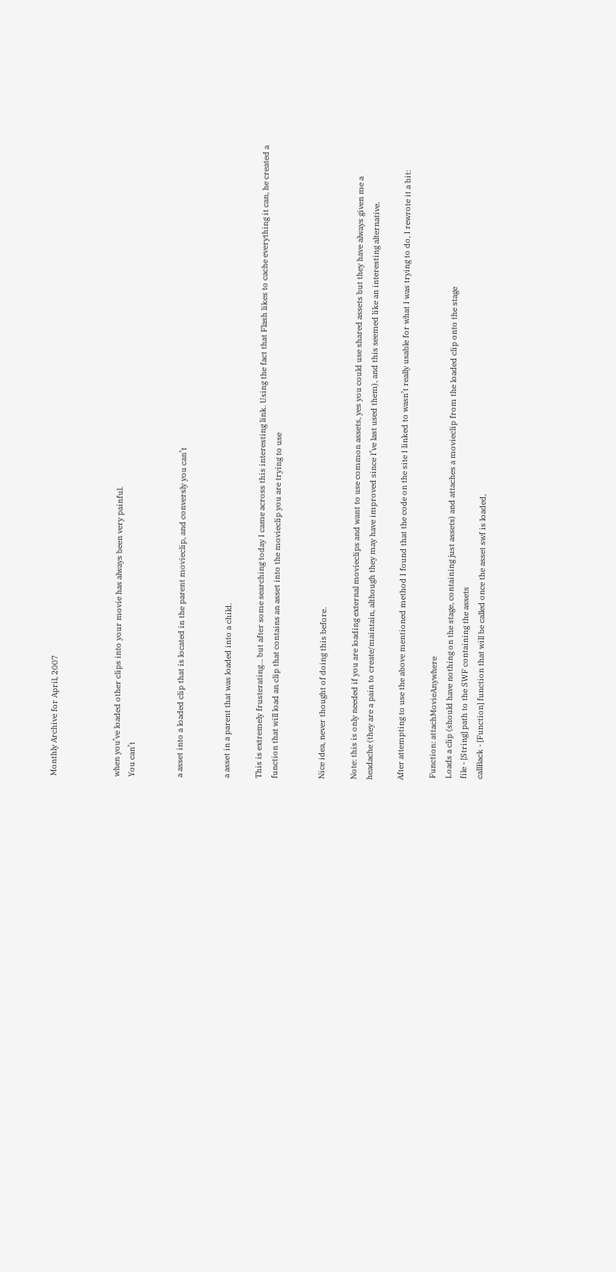Monthly Archive for April, 2007



when you’ve loaded other clips into your movie has always been very painful.
You can’t


a asset into a loaded clip that is located in the parent movieclip, and conversly you can’t


a asset in a parent that was loaded into a child.

This is extremely frusterating… but after some searching today I came across this interesting link. Using the fact that Flash likes to cache everything it can, he created a function that will load an clip that contains an asset into the movieclip you are trying to use


Nice idea, never thought of doing this before.

Note: this is only needed if you are loading external movieclips and want to use common assets, yes you could use shared assets but they have always given me a headache (they are a pain to create/maintain, although they may have improved since I’ve last used them), and this seemed like an interesting alternative.

After attempting to use the above mentioned method I found that the code on the site I linked to wasn’t really usable for what I was trying to do, I rewrote it a bit:

 Function: attachMovieAnywhere
 Loads a clip (should have nothing on the stage, containing just assets) and attaches a movieclip from the loaded clip onto the stage
 file - [String] path to the SWF containing the assets
 callBack - [Function] function that will be called once the asset swf is loaded,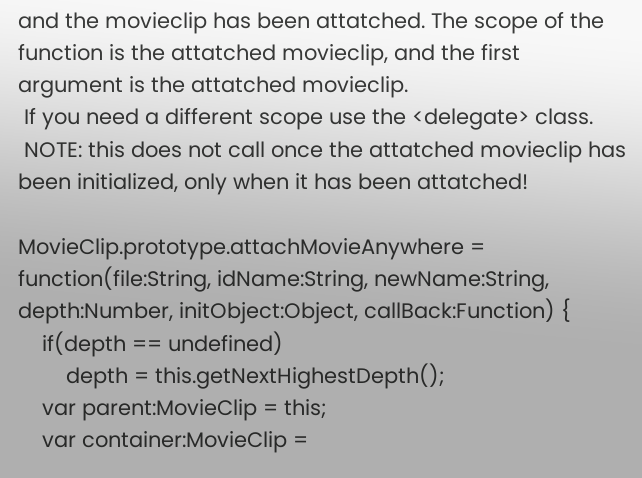and the movieclip has been attatched. The scope of the function is the attatched movieclip, and the first argument is the attatched movieclip.
 If you need a different scope use the <delegate> class.
 NOTE: this does not call once the attatched movieclip has been initialized, only when it has been attatched!

MovieClip.prototype.attachMovieAnywhere = function(file:String, idName:String, newName:String, depth:Number, initObject:Object, callBack:Function) {
    if(depth == undefined)
        depth = this.getNextHighestDepth();
    var parent:MovieClip = this;
    var container:MovieClip =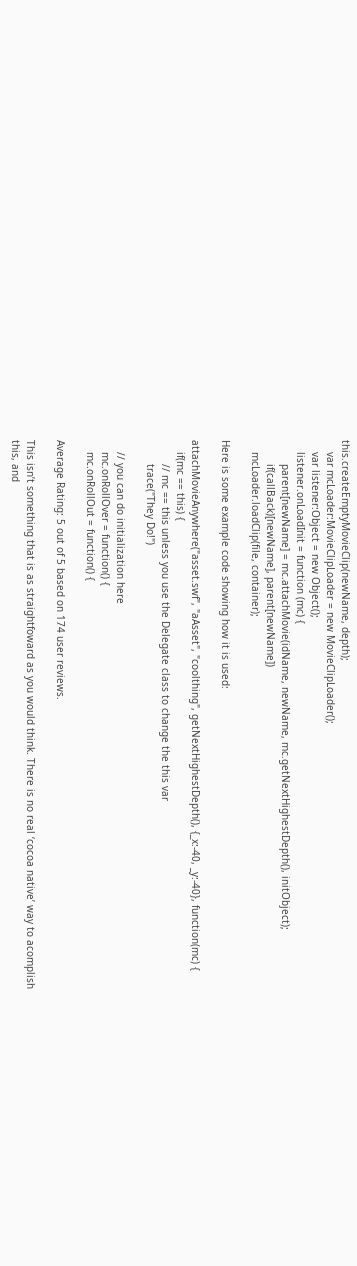this.createEmptyMovieClip(newName, depth);
    var mcLoader:MovieClipLoader = new MovieClipLoader();
    var listener:Object = new Object();
    listener.onLoadInit = function (mc) {
        parent[newName] = mc.attachMovie(idName, newName, mc.getNextHighestDepth(), initObject);
        if(callBack)[newName], parent[newName])
    mcLoader.loadClip(file, container);

Here is some example code showing how it is used:

attachMovieAnywhere("asset.swf", "aAsset", "coolthing", getNextHighestDepth(), {_x:-40, _y:-40}, function(mc) {
    if(mc == this) {
        // mc == this unless you use the Delegate class to change the this var
        trace("They Do!")

    // you can do initialization here
    mc.onRollOver = function() {
    mc.onRollOut = function() {

Average Rating: 5 out of 5 based on 174 user reviews.

This isn’t something that is as straightfoward as you would think. There is no real ‘cocoa native’ way to acomplish this, and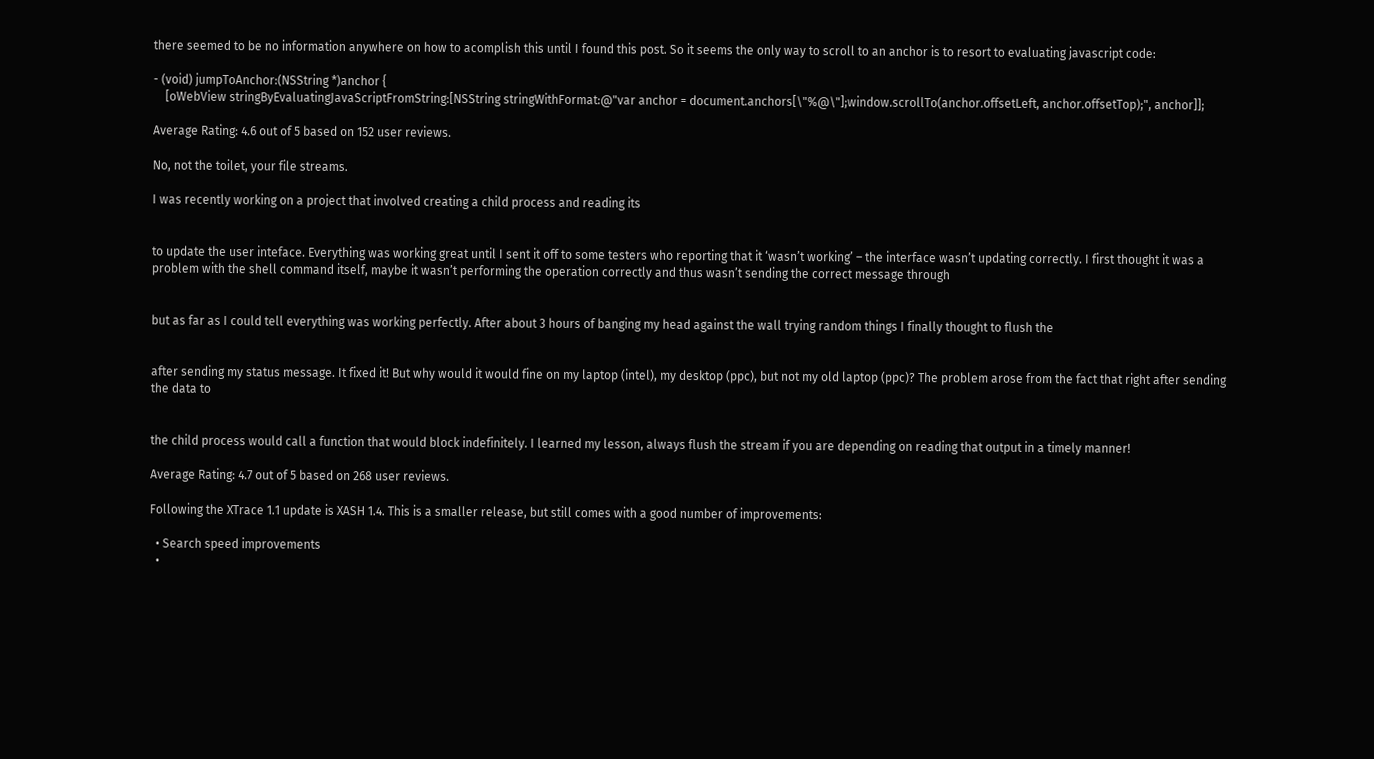there seemed to be no information anywhere on how to acomplish this until I found this post. So it seems the only way to scroll to an anchor is to resort to evaluating javascript code:

- (void) jumpToAnchor:(NSString *)anchor {
    [oWebView stringByEvaluatingJavaScriptFromString:[NSString stringWithFormat:@"var anchor = document.anchors[\"%@\"];window.scrollTo(anchor.offsetLeft, anchor.offsetTop);", anchor]];

Average Rating: 4.6 out of 5 based on 152 user reviews.

No, not the toilet, your file streams.

I was recently working on a project that involved creating a child process and reading its


to update the user inteface. Everything was working great until I sent it off to some testers who reporting that it ‘wasn’t working’ – the interface wasn’t updating correctly. I first thought it was a problem with the shell command itself, maybe it wasn’t performing the operation correctly and thus wasn’t sending the correct message through


but as far as I could tell everything was working perfectly. After about 3 hours of banging my head against the wall trying random things I finally thought to flush the


after sending my status message. It fixed it! But why would it would fine on my laptop (intel), my desktop (ppc), but not my old laptop (ppc)? The problem arose from the fact that right after sending the data to


the child process would call a function that would block indefinitely. I learned my lesson, always flush the stream if you are depending on reading that output in a timely manner!

Average Rating: 4.7 out of 5 based on 268 user reviews.

Following the XTrace 1.1 update is XASH 1.4. This is a smaller release, but still comes with a good number of improvements:

  • Search speed improvements
  •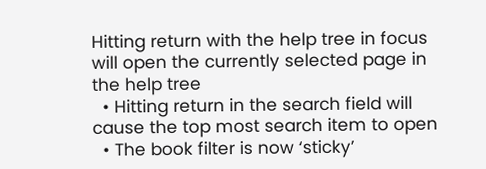Hitting return with the help tree in focus will open the currently selected page in the help tree
  • Hitting return in the search field will cause the top most search item to open
  • The book filter is now ‘sticky’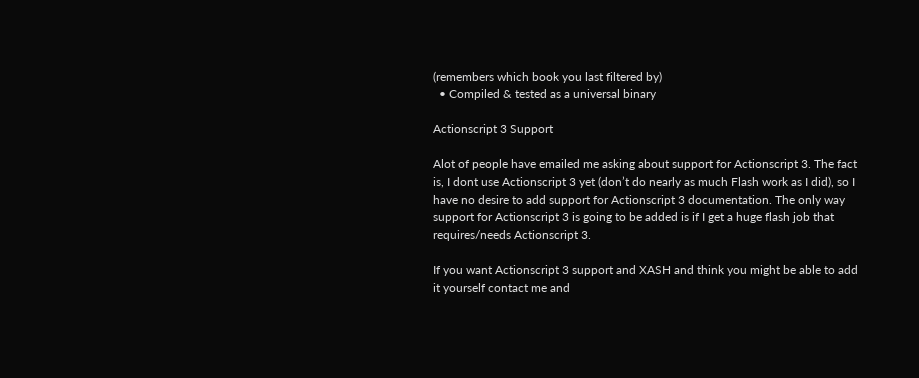(remembers which book you last filtered by)
  • Compiled & tested as a universal binary

Actionscript 3 Support

Alot of people have emailed me asking about support for Actionscript 3. The fact is, I dont use Actionscript 3 yet (don’t do nearly as much Flash work as I did), so I have no desire to add support for Actionscript 3 documentation. The only way support for Actionscript 3 is going to be added is if I get a huge flash job that requires/needs Actionscript 3.

If you want Actionscript 3 support and XASH and think you might be able to add it yourself contact me and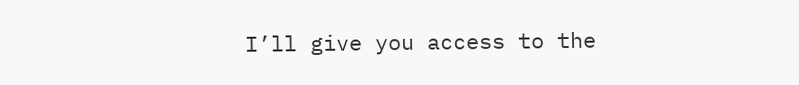I’ll give you access to the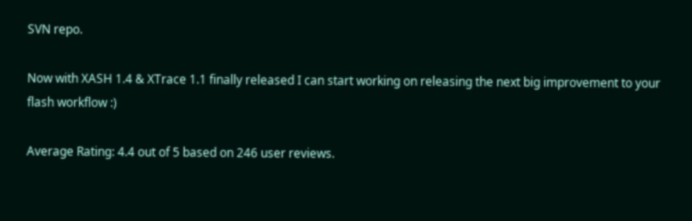SVN repo.

Now with XASH 1.4 & XTrace 1.1 finally released I can start working on releasing the next big improvement to your flash workflow :)

Average Rating: 4.4 out of 5 based on 246 user reviews.